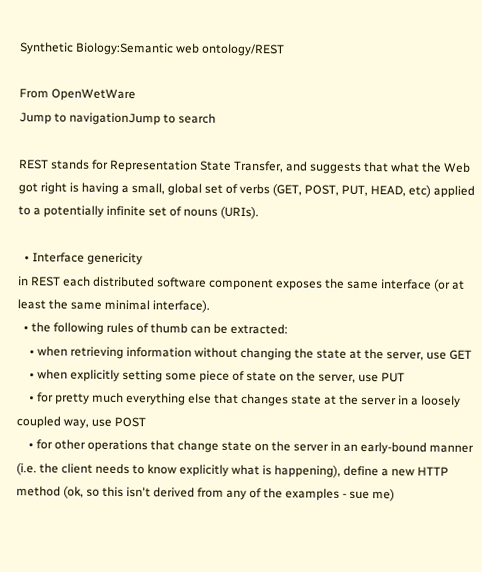Synthetic Biology:Semantic web ontology/REST

From OpenWetWare
Jump to navigationJump to search

REST stands for Representation State Transfer, and suggests that what the Web got right is having a small, global set of verbs (GET, POST, PUT, HEAD, etc) applied to a potentially infinite set of nouns (URIs).

  • Interface genericity
in REST each distributed software component exposes the same interface (or at least the same minimal interface).
  • the following rules of thumb can be extracted:
    • when retrieving information without changing the state at the server, use GET
    • when explicitly setting some piece of state on the server, use PUT
    • for pretty much everything else that changes state at the server in a loosely coupled way, use POST
    • for other operations that change state on the server in an early-bound manner (i.e. the client needs to know explicitly what is happening), define a new HTTP method (ok, so this isn't derived from any of the examples - sue me)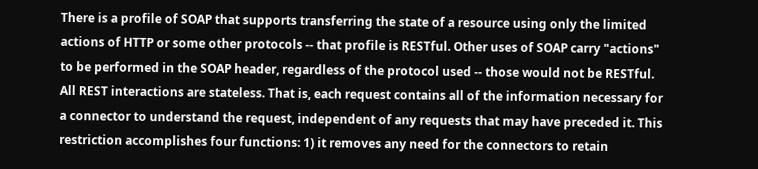There is a profile of SOAP that supports transferring the state of a resource using only the limited actions of HTTP or some other protocols -- that profile is RESTful. Other uses of SOAP carry "actions" to be performed in the SOAP header, regardless of the protocol used -- those would not be RESTful.
All REST interactions are stateless. That is, each request contains all of the information necessary for a connector to understand the request, independent of any requests that may have preceded it. This restriction accomplishes four functions: 1) it removes any need for the connectors to retain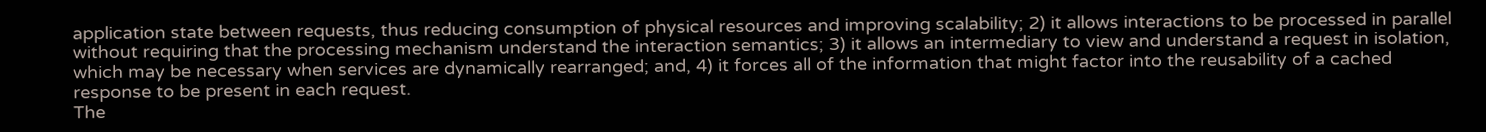application state between requests, thus reducing consumption of physical resources and improving scalability; 2) it allows interactions to be processed in parallel without requiring that the processing mechanism understand the interaction semantics; 3) it allows an intermediary to view and understand a request in isolation, which may be necessary when services are dynamically rearranged; and, 4) it forces all of the information that might factor into the reusability of a cached response to be present in each request.
The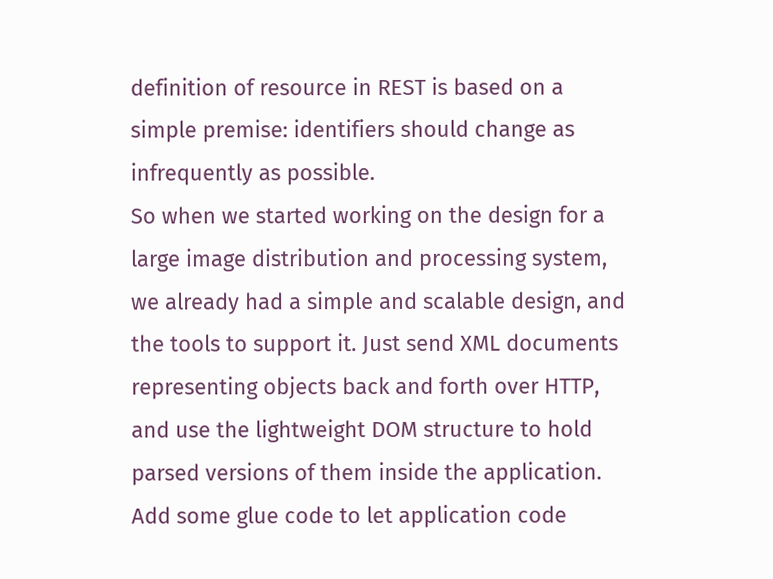definition of resource in REST is based on a simple premise: identifiers should change as infrequently as possible.
So when we started working on the design for a large image distribution and processing system, we already had a simple and scalable design, and the tools to support it. Just send XML documents representing objects back and forth over HTTP, and use the lightweight DOM structure to hold parsed versions of them inside the application. Add some glue code to let application code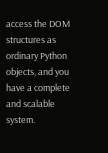access the DOM structures as ordinary Python objects, and you have a complete and scalable system.